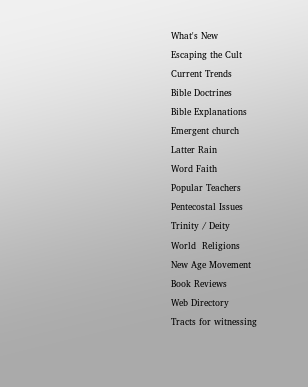What's New
Escaping the Cult
Current Trends
Bible Doctrines
Bible Explanations
Emergent church
Latter Rain
Word Faith
Popular Teachers
Pentecostal Issues
Trinity / Deity
World  Religions
New Age Movement
Book Reviews
Web Directory
Tracts for witnessing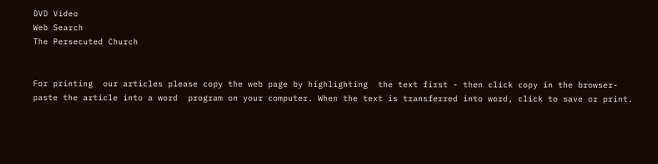DVD Video
Web Search
The Persecuted Church


For printing  our articles please copy the web page by highlighting  the text first - then click copy in the browser-  paste the article into a word  program on your computer. When the text is transferred into word, click to save or print.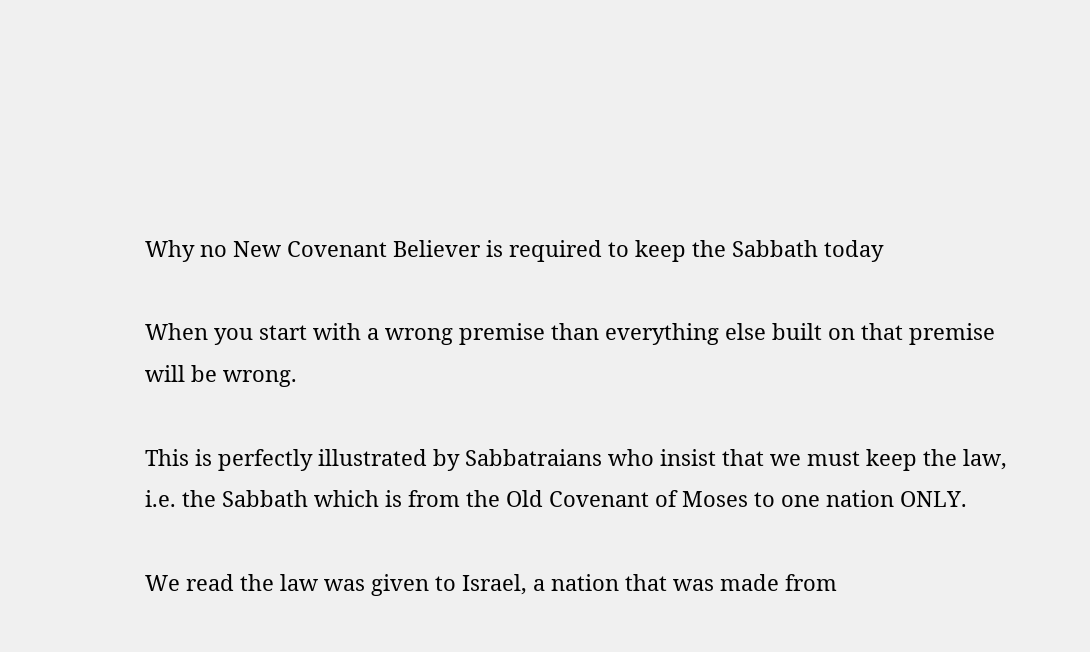Why no New Covenant Believer is required to keep the Sabbath today

When you start with a wrong premise than everything else built on that premise will be wrong.

This is perfectly illustrated by Sabbatraians who insist that we must keep the law, i.e. the Sabbath which is from the Old Covenant of Moses to one nation ONLY.

We read the law was given to Israel, a nation that was made from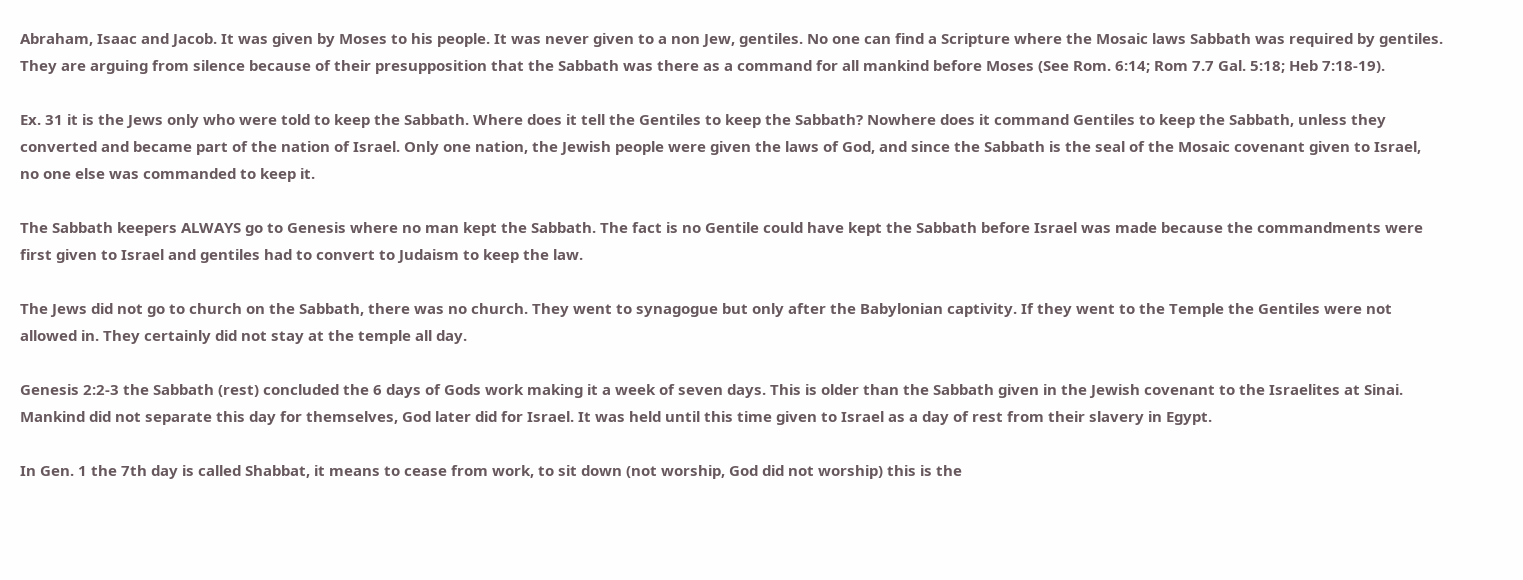Abraham, Isaac and Jacob. It was given by Moses to his people. It was never given to a non Jew, gentiles. No one can find a Scripture where the Mosaic laws Sabbath was required by gentiles. They are arguing from silence because of their presupposition that the Sabbath was there as a command for all mankind before Moses (See Rom. 6:14; Rom 7.7 Gal. 5:18; Heb 7:18-19).

Ex. 31 it is the Jews only who were told to keep the Sabbath. Where does it tell the Gentiles to keep the Sabbath? Nowhere does it command Gentiles to keep the Sabbath, unless they converted and became part of the nation of Israel. Only one nation, the Jewish people were given the laws of God, and since the Sabbath is the seal of the Mosaic covenant given to Israel, no one else was commanded to keep it.

The Sabbath keepers ALWAYS go to Genesis where no man kept the Sabbath. The fact is no Gentile could have kept the Sabbath before Israel was made because the commandments were first given to Israel and gentiles had to convert to Judaism to keep the law.

The Jews did not go to church on the Sabbath, there was no church. They went to synagogue but only after the Babylonian captivity. If they went to the Temple the Gentiles were not allowed in. They certainly did not stay at the temple all day.

Genesis 2:2-3 the Sabbath (rest) concluded the 6 days of Gods work making it a week of seven days. This is older than the Sabbath given in the Jewish covenant to the Israelites at Sinai. Mankind did not separate this day for themselves, God later did for Israel. It was held until this time given to Israel as a day of rest from their slavery in Egypt.

In Gen. 1 the 7th day is called Shabbat, it means to cease from work, to sit down (not worship, God did not worship) this is the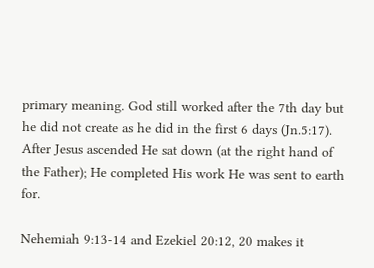primary meaning. God still worked after the 7th day but he did not create as he did in the first 6 days (Jn.5:17). After Jesus ascended He sat down (at the right hand of the Father); He completed His work He was sent to earth for.

Nehemiah 9:13-14 and Ezekiel 20:12, 20 makes it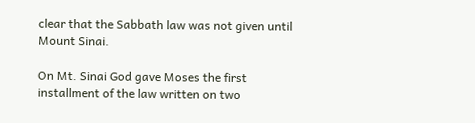clear that the Sabbath law was not given until Mount Sinai.

On Mt. Sinai God gave Moses the first installment of the law written on two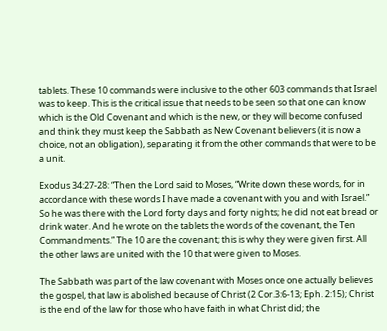tablets. These 10 commands were inclusive to the other 603 commands that Israel was to keep. This is the critical issue that needs to be seen so that one can know which is the Old Covenant and which is the new, or they will become confused and think they must keep the Sabbath as New Covenant believers (it is now a choice, not an obligation), separating it from the other commands that were to be a unit.

Exodus 34:27-28: “Then the Lord said to Moses, “Write down these words, for in accordance with these words I have made a covenant with you and with Israel.” So he was there with the Lord forty days and forty nights; he did not eat bread or drink water. And he wrote on the tablets the words of the covenant, the Ten Commandments.” The 10 are the covenant; this is why they were given first. All the other laws are united with the 10 that were given to Moses.

The Sabbath was part of the law covenant with Moses once one actually believes the gospel, that law is abolished because of Christ (2 Cor.3:6-13; Eph. 2:15); Christ is the end of the law for those who have faith in what Christ did; the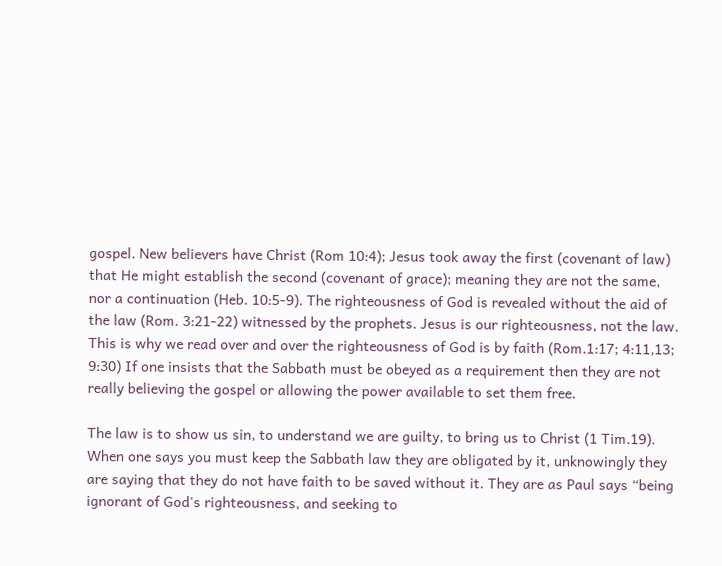gospel. New believers have Christ (Rom 10:4); Jesus took away the first (covenant of law) that He might establish the second (covenant of grace); meaning they are not the same, nor a continuation (Heb. 10:5-9). The righteousness of God is revealed without the aid of the law (Rom. 3:21-22) witnessed by the prophets. Jesus is our righteousness, not the law. This is why we read over and over the righteousness of God is by faith (Rom.1:17; 4:11,13; 9:30) If one insists that the Sabbath must be obeyed as a requirement then they are not really believing the gospel or allowing the power available to set them free.

The law is to show us sin, to understand we are guilty, to bring us to Christ (1 Tim.19). When one says you must keep the Sabbath law they are obligated by it, unknowingly they are saying that they do not have faith to be saved without it. They are as Paul says “being ignorant of God's righteousness, and seeking to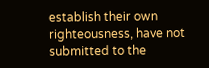establish their own righteousness, have not submitted to the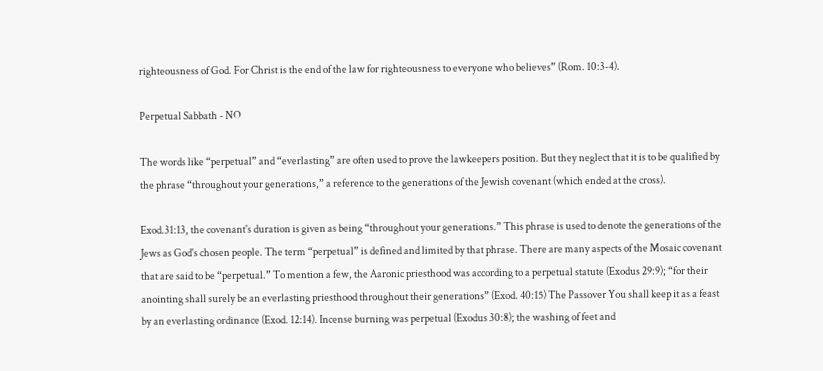righteousness of God. For Christ is the end of the law for righteousness to everyone who believes” (Rom. 10:3-4).

Perpetual Sabbath - NO

The words like “perpetual” and “everlasting” are often used to prove the lawkeepers position. But they neglect that it is to be qualified by the phrase “throughout your generations,” a reference to the generations of the Jewish covenant (which ended at the cross).

Exod.31:13, the covenant's duration is given as being “throughout your generations.” This phrase is used to denote the generations of the Jews as God's chosen people. The term “perpetual” is defined and limited by that phrase. There are many aspects of the Mosaic covenant that are said to be “perpetual.” To mention a few, the Aaronic priesthood was according to a perpetual statute (Exodus 29:9); “for their anointing shall surely be an everlasting priesthood throughout their generations” (Exod. 40:15) The Passover You shall keep it as a feast by an everlasting ordinance (Exod. 12:14). Incense burning was perpetual (Exodus 30:8); the washing of feet and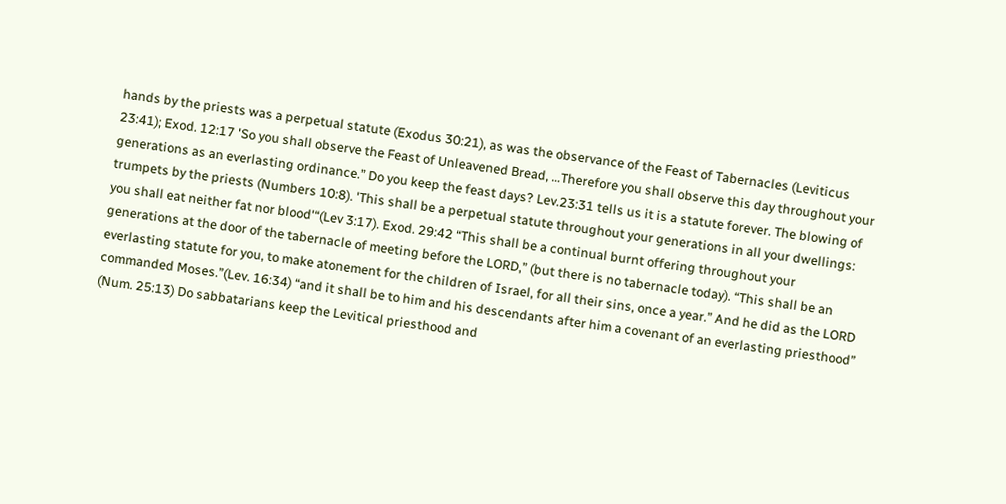hands by the priests was a perpetual statute (Exodus 30:21), as was the observance of the Feast of Tabernacles (Leviticus 23:41); Exod. 12:17 'So you shall observe the Feast of Unleavened Bread, …Therefore you shall observe this day throughout your generations as an everlasting ordinance.” Do you keep the feast days? Lev.23:31 tells us it is a statute forever. The blowing of trumpets by the priests (Numbers 10:8). 'This shall be a perpetual statute throughout your generations in all your dwellings: you shall eat neither fat nor blood'“(Lev 3:17). Exod. 29:42 “This shall be a continual burnt offering throughout your generations at the door of the tabernacle of meeting before the LORD,” (but there is no tabernacle today). “This shall be an everlasting statute for you, to make atonement for the children of Israel, for all their sins, once a year.” And he did as the LORD commanded Moses.”(Lev. 16:34) “and it shall be to him and his descendants after him a covenant of an everlasting priesthood” (Num. 25:13) Do sabbatarians keep the Levitical priesthood and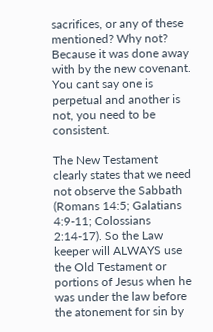sacrifices, or any of these mentioned? Why not? Because it was done away with by the new covenant. You cant say one is perpetual and another is not, you need to be consistent.

The New Testament clearly states that we need not observe the Sabbath (Romans 14:5; Galatians 4:9-11; Colossians 2:14-17). So the Law keeper will ALWAYS use the Old Testament or portions of Jesus when he was under the law before the atonement for sin by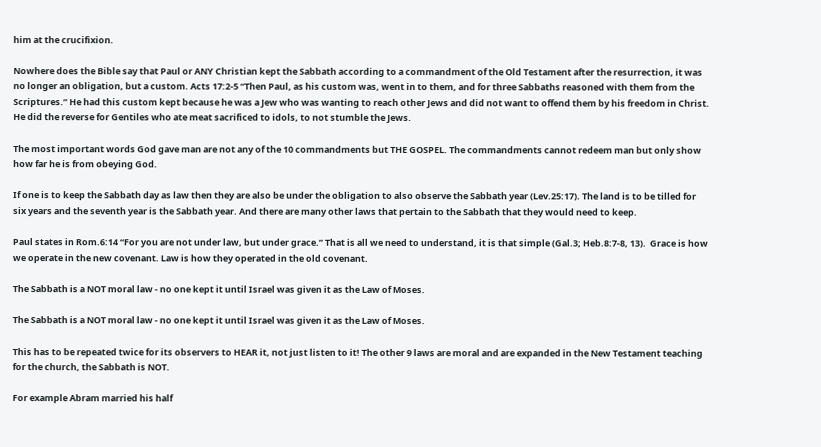him at the crucifixion.

Nowhere does the Bible say that Paul or ANY Christian kept the Sabbath according to a commandment of the Old Testament after the resurrection, it was no longer an obligation, but a custom. Acts 17:2-5 “Then Paul, as his custom was, went in to them, and for three Sabbaths reasoned with them from the Scriptures.” He had this custom kept because he was a Jew who was wanting to reach other Jews and did not want to offend them by his freedom in Christ. He did the reverse for Gentiles who ate meat sacrificed to idols, to not stumble the Jews.

The most important words God gave man are not any of the 10 commandments but THE GOSPEL. The commandments cannot redeem man but only show how far he is from obeying God.

If one is to keep the Sabbath day as law then they are also be under the obligation to also observe the Sabbath year (Lev.25:17). The land is to be tilled for six years and the seventh year is the Sabbath year. And there are many other laws that pertain to the Sabbath that they would need to keep.

Paul states in Rom.6:14 “For you are not under law, but under grace.” That is all we need to understand, it is that simple (Gal.3; Heb.8:7-8, 13).  Grace is how we operate in the new covenant. Law is how they operated in the old covenant.

The Sabbath is a NOT moral law - no one kept it until Israel was given it as the Law of Moses.

The Sabbath is a NOT moral law - no one kept it until Israel was given it as the Law of Moses.

This has to be repeated twice for its observers to HEAR it, not just listen to it! The other 9 laws are moral and are expanded in the New Testament teaching for the church, the Sabbath is NOT.

For example Abram married his half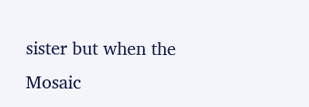sister but when the Mosaic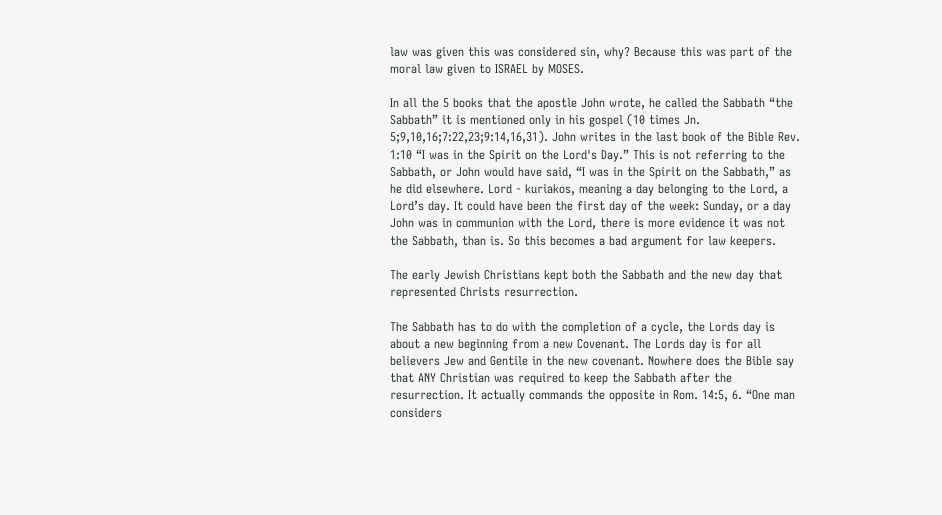law was given this was considered sin, why? Because this was part of the moral law given to ISRAEL by MOSES.

In all the 5 books that the apostle John wrote, he called the Sabbath “the Sabbath” it is mentioned only in his gospel (10 times Jn. 5;9,10,16;7:22,23;9:14,16,31). John writes in the last book of the Bible Rev. 1:10 “I was in the Spirit on the Lord's Day.” This is not referring to the Sabbath, or John would have said, “I was in the Spirit on the Sabbath,” as he did elsewhere. Lord - kuriakos, meaning a day belonging to the Lord, a Lord’s day. It could have been the first day of the week: Sunday, or a day John was in communion with the Lord, there is more evidence it was not the Sabbath, than is. So this becomes a bad argument for law keepers.

The early Jewish Christians kept both the Sabbath and the new day that represented Christs resurrection.

The Sabbath has to do with the completion of a cycle, the Lords day is about a new beginning from a new Covenant. The Lords day is for all believers Jew and Gentile in the new covenant. Nowhere does the Bible say that ANY Christian was required to keep the Sabbath after the resurrection. It actually commands the opposite in Rom. 14:5, 6. “One man considers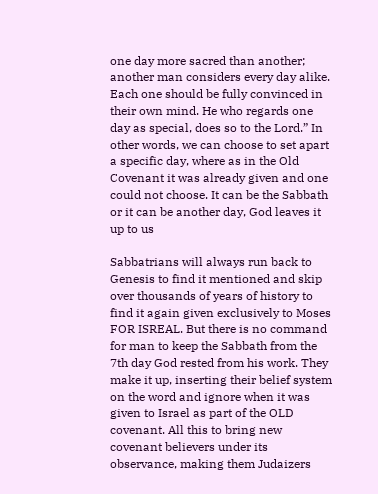one day more sacred than another; another man considers every day alike. Each one should be fully convinced in their own mind. He who regards one day as special, does so to the Lord.” In other words, we can choose to set apart a specific day, where as in the Old Covenant it was already given and one could not choose. It can be the Sabbath or it can be another day, God leaves it up to us

Sabbatrians will always run back to Genesis to find it mentioned and skip over thousands of years of history to find it again given exclusively to Moses FOR ISREAL. But there is no command for man to keep the Sabbath from the 7th day God rested from his work. They make it up, inserting their belief system on the word and ignore when it was given to Israel as part of the OLD covenant. All this to bring new covenant believers under its observance, making them Judaizers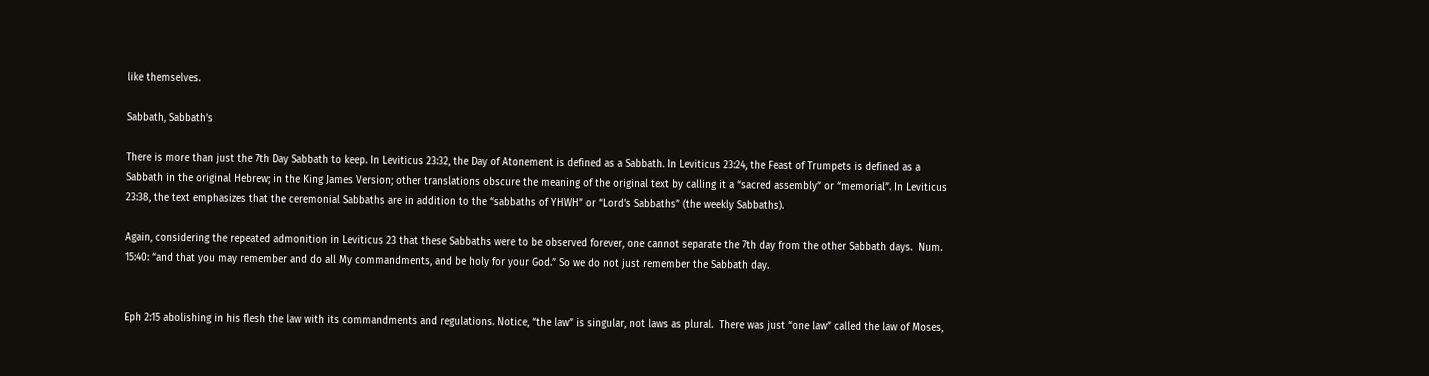like themselves.

Sabbath, Sabbath’s

There is more than just the 7th Day Sabbath to keep. In Leviticus 23:32, the Day of Atonement is defined as a Sabbath. In Leviticus 23:24, the Feast of Trumpets is defined as a Sabbath in the original Hebrew; in the King James Version; other translations obscure the meaning of the original text by calling it a “sacred assembly” or “memorial”. In Leviticus 23:38, the text emphasizes that the ceremonial Sabbaths are in addition to the “sabbaths of YHWH” or “Lord's Sabbaths” (the weekly Sabbaths).

Again, considering the repeated admonition in Leviticus 23 that these Sabbaths were to be observed forever, one cannot separate the 7th day from the other Sabbath days.  Num. 15:40: “and that you may remember and do all My commandments, and be holy for your God.” So we do not just remember the Sabbath day.


Eph 2:15 abolishing in his flesh the law with its commandments and regulations. Notice, “the law” is singular, not laws as plural.  There was just “one law” called the law of Moses,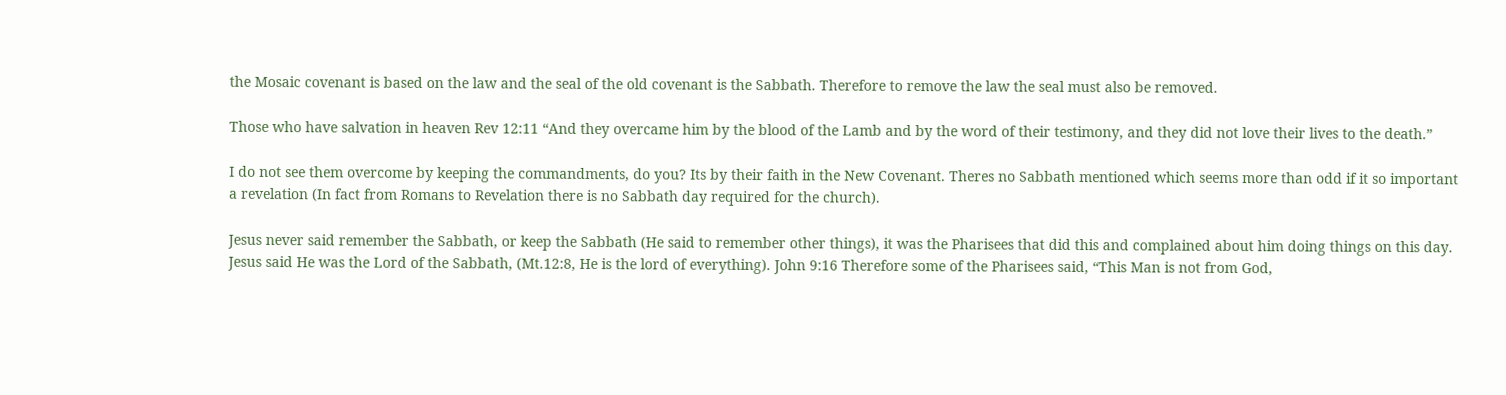the Mosaic covenant is based on the law and the seal of the old covenant is the Sabbath. Therefore to remove the law the seal must also be removed.

Those who have salvation in heaven Rev 12:11 “And they overcame him by the blood of the Lamb and by the word of their testimony, and they did not love their lives to the death.”

I do not see them overcome by keeping the commandments, do you? Its by their faith in the New Covenant. Theres no Sabbath mentioned which seems more than odd if it so important a revelation (In fact from Romans to Revelation there is no Sabbath day required for the church).

Jesus never said remember the Sabbath, or keep the Sabbath (He said to remember other things), it was the Pharisees that did this and complained about him doing things on this day. Jesus said He was the Lord of the Sabbath, (Mt.12:8, He is the lord of everything). John 9:16 Therefore some of the Pharisees said, “This Man is not from God,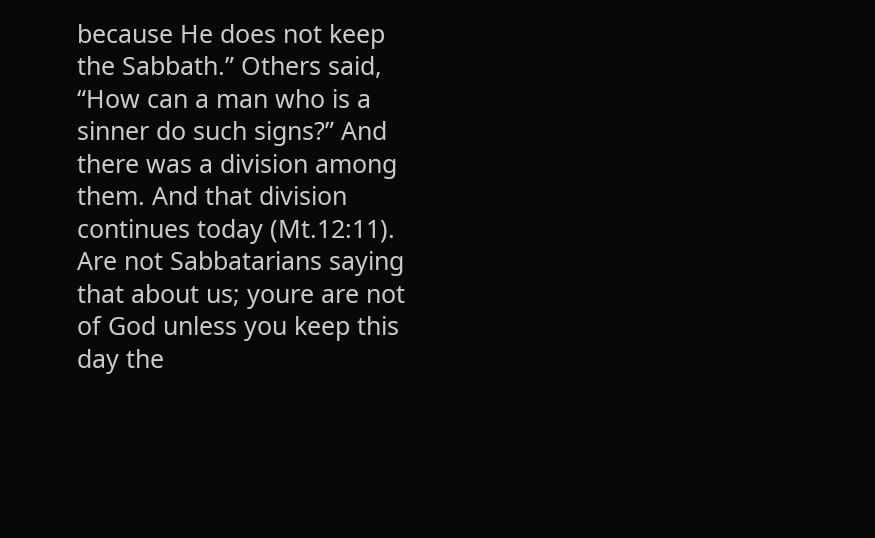because He does not keep the Sabbath.” Others said, “How can a man who is a sinner do such signs?” And there was a division among them. And that division continues today (Mt.12:11). Are not Sabbatarians saying that about us; youre are not of God unless you keep this day the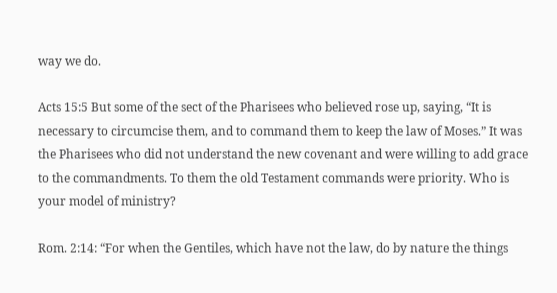way we do.

Acts 15:5 But some of the sect of the Pharisees who believed rose up, saying, “It is necessary to circumcise them, and to command them to keep the law of Moses.” It was the Pharisees who did not understand the new covenant and were willing to add grace to the commandments. To them the old Testament commands were priority. Who is your model of ministry?

Rom. 2:14: “For when the Gentiles, which have not the law, do by nature the things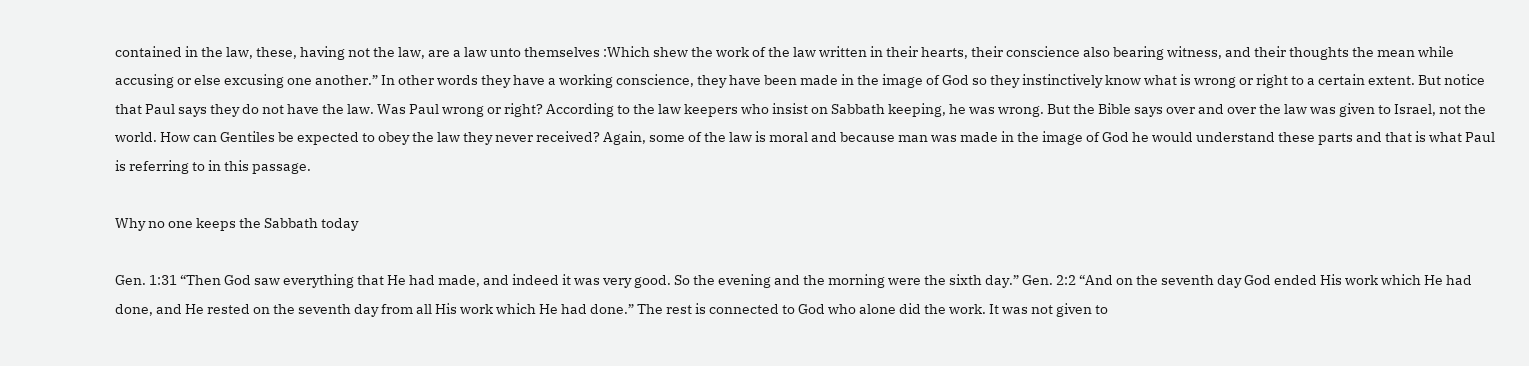contained in the law, these, having not the law, are a law unto themselves :Which shew the work of the law written in their hearts, their conscience also bearing witness, and their thoughts the mean while accusing or else excusing one another.” In other words they have a working conscience, they have been made in the image of God so they instinctively know what is wrong or right to a certain extent. But notice that Paul says they do not have the law. Was Paul wrong or right? According to the law keepers who insist on Sabbath keeping, he was wrong. But the Bible says over and over the law was given to Israel, not the world. How can Gentiles be expected to obey the law they never received? Again, some of the law is moral and because man was made in the image of God he would understand these parts and that is what Paul is referring to in this passage.

Why no one keeps the Sabbath today

Gen. 1:31 “Then God saw everything that He had made, and indeed it was very good. So the evening and the morning were the sixth day.” Gen. 2:2 “And on the seventh day God ended His work which He had done, and He rested on the seventh day from all His work which He had done.” The rest is connected to God who alone did the work. It was not given to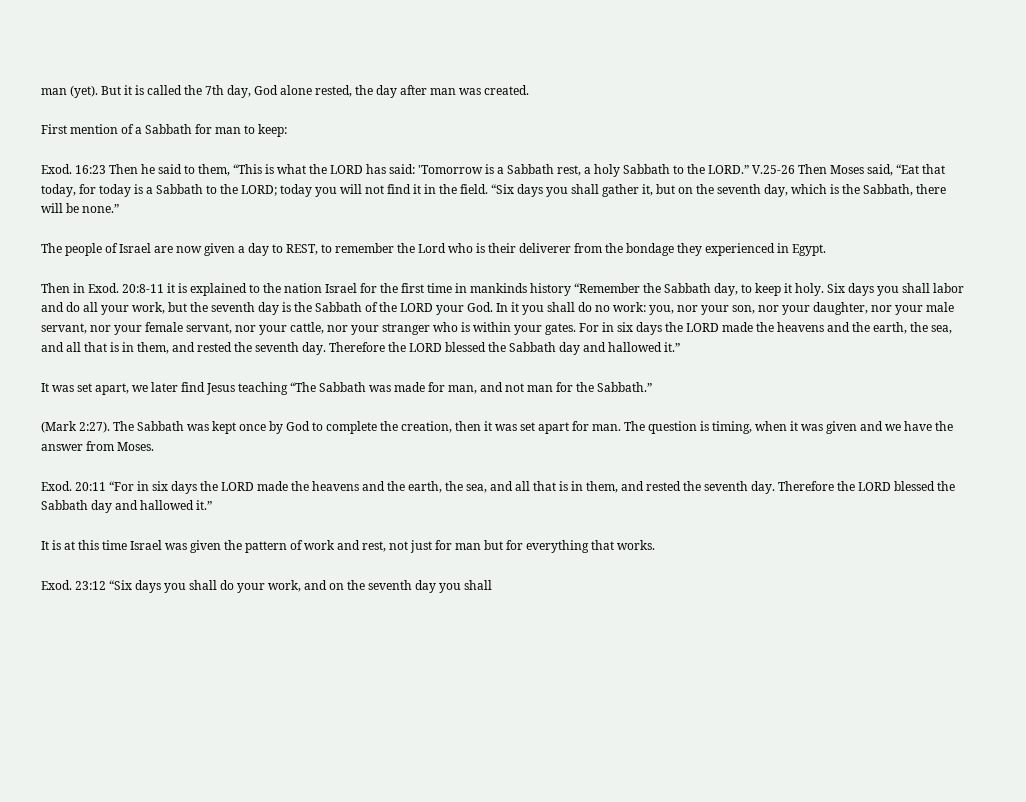man (yet). But it is called the 7th day, God alone rested, the day after man was created.

First mention of a Sabbath for man to keep:

Exod. 16:23 Then he said to them, “This is what the LORD has said: 'Tomorrow is a Sabbath rest, a holy Sabbath to the LORD.” V.25-26 Then Moses said, “Eat that today, for today is a Sabbath to the LORD; today you will not find it in the field. “Six days you shall gather it, but on the seventh day, which is the Sabbath, there will be none.”

The people of Israel are now given a day to REST, to remember the Lord who is their deliverer from the bondage they experienced in Egypt.

Then in Exod. 20:8-11 it is explained to the nation Israel for the first time in mankinds history “Remember the Sabbath day, to keep it holy. Six days you shall labor and do all your work, but the seventh day is the Sabbath of the LORD your God. In it you shall do no work: you, nor your son, nor your daughter, nor your male servant, nor your female servant, nor your cattle, nor your stranger who is within your gates. For in six days the LORD made the heavens and the earth, the sea, and all that is in them, and rested the seventh day. Therefore the LORD blessed the Sabbath day and hallowed it.”

It was set apart, we later find Jesus teaching “The Sabbath was made for man, and not man for the Sabbath.”

(Mark 2:27). The Sabbath was kept once by God to complete the creation, then it was set apart for man. The question is timing, when it was given and we have the answer from Moses.

Exod. 20:11 “For in six days the LORD made the heavens and the earth, the sea, and all that is in them, and rested the seventh day. Therefore the LORD blessed the Sabbath day and hallowed it.”

It is at this time Israel was given the pattern of work and rest, not just for man but for everything that works.

Exod. 23:12 “Six days you shall do your work, and on the seventh day you shall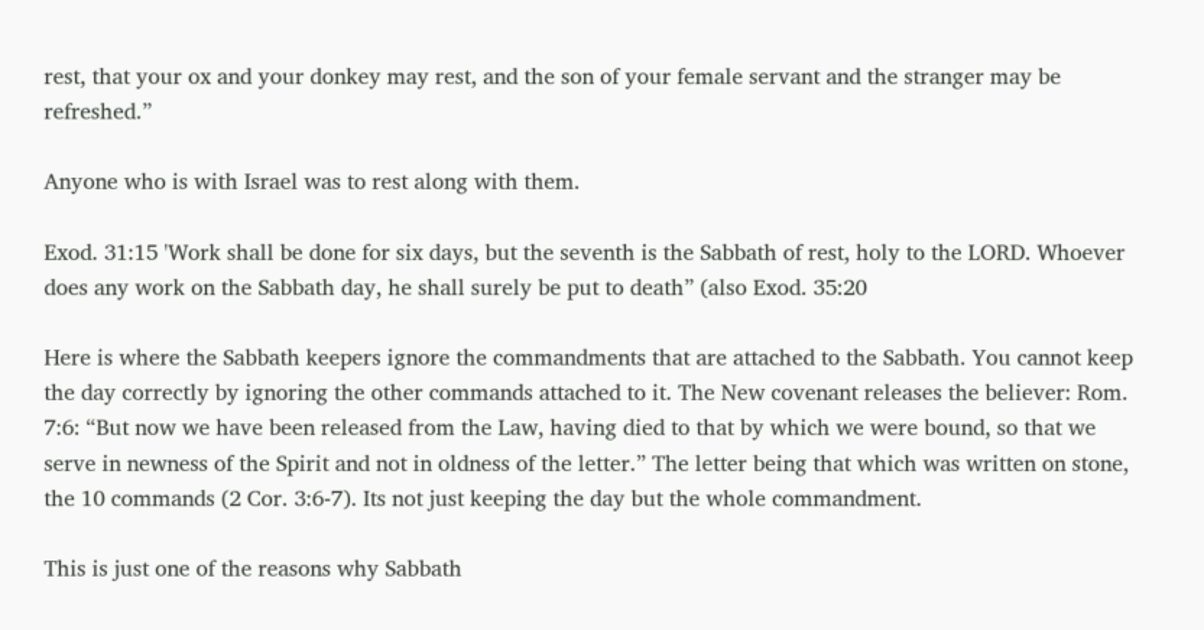rest, that your ox and your donkey may rest, and the son of your female servant and the stranger may be refreshed.”

Anyone who is with Israel was to rest along with them.

Exod. 31:15 'Work shall be done for six days, but the seventh is the Sabbath of rest, holy to the LORD. Whoever does any work on the Sabbath day, he shall surely be put to death” (also Exod. 35:20

Here is where the Sabbath keepers ignore the commandments that are attached to the Sabbath. You cannot keep the day correctly by ignoring the other commands attached to it. The New covenant releases the believer: Rom. 7:6: “But now we have been released from the Law, having died to that by which we were bound, so that we serve in newness of the Spirit and not in oldness of the letter.” The letter being that which was written on stone, the 10 commands (2 Cor. 3:6-7). Its not just keeping the day but the whole commandment.

This is just one of the reasons why Sabbath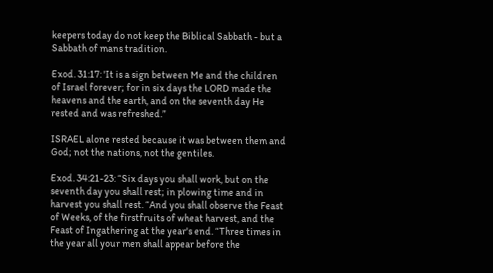keepers today do not keep the Biblical Sabbath - but a Sabbath of mans tradition.

Exod. 31:17: 'It is a sign between Me and the children of Israel forever; for in six days the LORD made the heavens and the earth, and on the seventh day He rested and was refreshed.”

ISRAEL alone rested because it was between them and God; not the nations, not the gentiles.

Exod. 34:21-23: “Six days you shall work, but on the seventh day you shall rest; in plowing time and in harvest you shall rest. “And you shall observe the Feast of Weeks, of the firstfruits of wheat harvest, and the Feast of Ingathering at the year's end. “Three times in the year all your men shall appear before the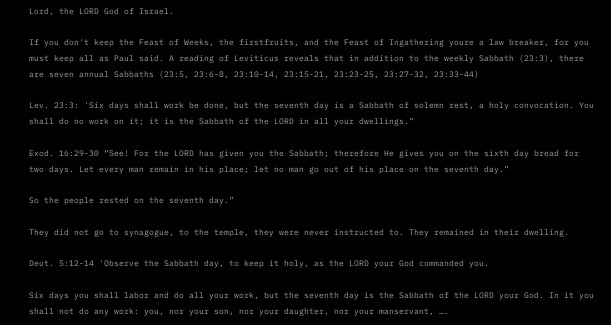Lord, the LORD God of Israel.

If you don't keep the Feast of Weeks, the firstfruits, and the Feast of Ingathering youre a law breaker, for you must keep all as Paul said. A reading of Leviticus reveals that in addition to the weekly Sabbath (23:3), there are seven annual Sabbaths (23:5, 23:6-8, 23:10-14, 23:15-21, 23:23-25, 23:27-32, 23:33-44)

Lev. 23:3: 'Six days shall work be done, but the seventh day is a Sabbath of solemn rest, a holy convocation. You shall do no work on it; it is the Sabbath of the LORD in all your dwellings.”

Exod. 16:29-30 “See! For the LORD has given you the Sabbath; therefore He gives you on the sixth day bread for two days. Let every man remain in his place; let no man go out of his place on the seventh day.”

So the people rested on the seventh day.”

They did not go to synagogue, to the temple, they were never instructed to. They remained in their dwelling.

Deut. 5:12-14 'Observe the Sabbath day, to keep it holy, as the LORD your God commanded you.

Six days you shall labor and do all your work, but the seventh day is the Sabbath of the LORD your God. In it you shall not do any work: you, nor your son, nor your daughter, nor your manservant, ….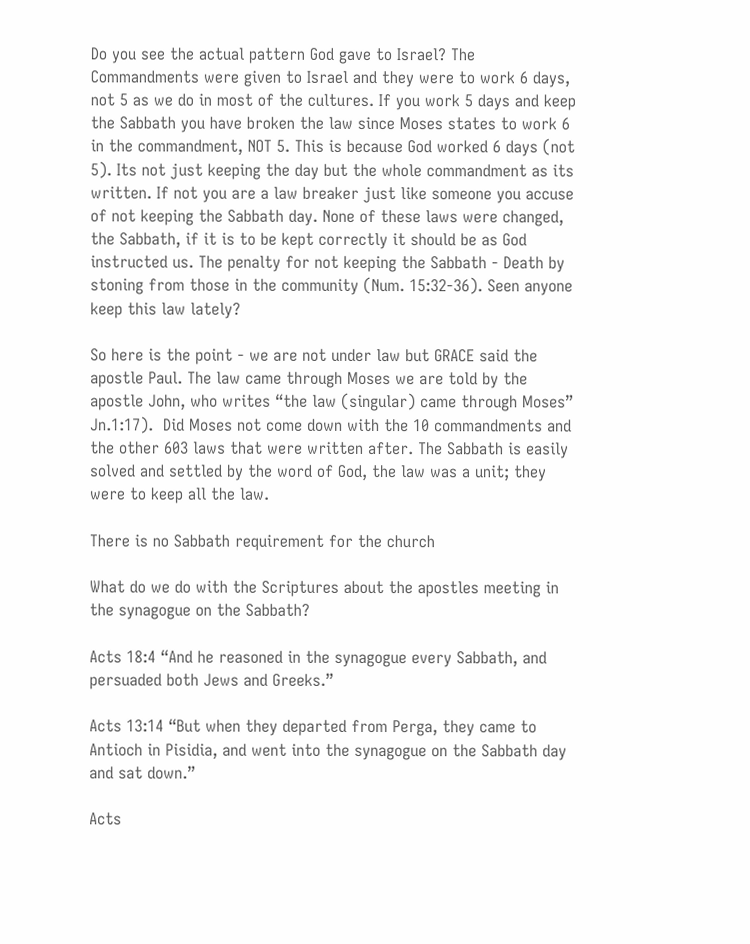Do you see the actual pattern God gave to Israel? The Commandments were given to Israel and they were to work 6 days, not 5 as we do in most of the cultures. If you work 5 days and keep the Sabbath you have broken the law since Moses states to work 6 in the commandment, NOT 5. This is because God worked 6 days (not 5). Its not just keeping the day but the whole commandment as its written. If not you are a law breaker just like someone you accuse of not keeping the Sabbath day. None of these laws were changed, the Sabbath, if it is to be kept correctly it should be as God instructed us. The penalty for not keeping the Sabbath - Death by stoning from those in the community (Num. 15:32-36). Seen anyone keep this law lately?

So here is the point - we are not under law but GRACE said the apostle Paul. The law came through Moses we are told by the apostle John, who writes “the law (singular) came through Moses” Jn.1:17).  Did Moses not come down with the 10 commandments and the other 603 laws that were written after. The Sabbath is easily solved and settled by the word of God, the law was a unit; they were to keep all the law.

There is no Sabbath requirement for the church

What do we do with the Scriptures about the apostles meeting in the synagogue on the Sabbath?

Acts 18:4 “And he reasoned in the synagogue every Sabbath, and persuaded both Jews and Greeks.”

Acts 13:14 “But when they departed from Perga, they came to Antioch in Pisidia, and went into the synagogue on the Sabbath day and sat down.”

Acts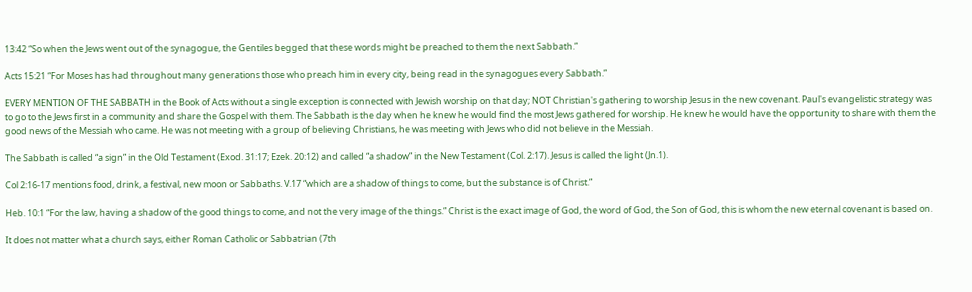13:42 “So when the Jews went out of the synagogue, the Gentiles begged that these words might be preached to them the next Sabbath.”

Acts 15:21 “For Moses has had throughout many generations those who preach him in every city, being read in the synagogues every Sabbath.”

EVERY MENTION OF THE SABBATH in the Book of Acts without a single exception is connected with Jewish worship on that day; NOT Christian's gathering to worship Jesus in the new covenant. Paul's evangelistic strategy was to go to the Jews first in a community and share the Gospel with them. The Sabbath is the day when he knew he would find the most Jews gathered for worship. He knew he would have the opportunity to share with them the good news of the Messiah who came. He was not meeting with a group of believing Christians, he was meeting with Jews who did not believe in the Messiah.

The Sabbath is called “a sign” in the Old Testament (Exod. 31:17; Ezek. 20:12) and called “a shadow” in the New Testament (Col. 2:17). Jesus is called the light (Jn.1).

Col 2:16-17 mentions food, drink, a festival, new moon or Sabbaths. V.17 “which are a shadow of things to come, but the substance is of Christ.”

Heb. 10:1 “For the law, having a shadow of the good things to come, and not the very image of the things.” Christ is the exact image of God, the word of God, the Son of God, this is whom the new eternal covenant is based on.

It does not matter what a church says, either Roman Catholic or Sabbatrian (7th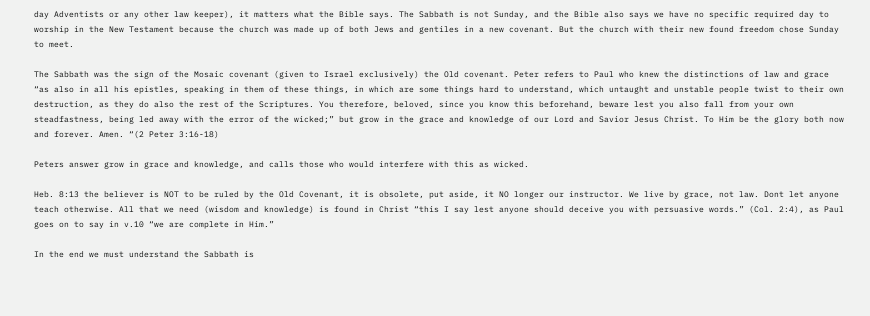day Adventists or any other law keeper), it matters what the Bible says. The Sabbath is not Sunday, and the Bible also says we have no specific required day to worship in the New Testament because the church was made up of both Jews and gentiles in a new covenant. But the church with their new found freedom chose Sunday to meet.

The Sabbath was the sign of the Mosaic covenant (given to Israel exclusively) the Old covenant. Peter refers to Paul who knew the distinctions of law and grace “as also in all his epistles, speaking in them of these things, in which are some things hard to understand, which untaught and unstable people twist to their own destruction, as they do also the rest of the Scriptures. You therefore, beloved, since you know this beforehand, beware lest you also fall from your own steadfastness, being led away with the error of the wicked;” but grow in the grace and knowledge of our Lord and Savior Jesus Christ. To Him be the glory both now and forever. Amen. “(2 Peter 3:16-18)

Peters answer grow in grace and knowledge, and calls those who would interfere with this as wicked.

Heb. 8:13 the believer is NOT to be ruled by the Old Covenant, it is obsolete, put aside, it NO longer our instructor. We live by grace, not law. Dont let anyone teach otherwise. All that we need (wisdom and knowledge) is found in Christ “this I say lest anyone should deceive you with persuasive words.” (Col. 2:4), as Paul goes on to say in v.10 “we are complete in Him.”

In the end we must understand the Sabbath is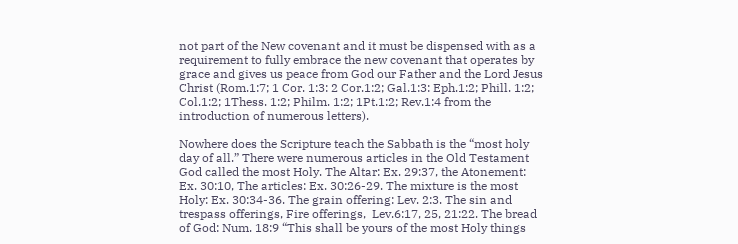not part of the New covenant and it must be dispensed with as a requirement to fully embrace the new covenant that operates by grace and gives us peace from God our Father and the Lord Jesus Christ (Rom.1:7; 1 Cor. 1:3: 2 Cor.1:2; Gal.1:3: Eph.1:2; Phill. 1:2; Col.1:2; 1Thess. 1:2; Philm. 1:2; 1Pt.1:2; Rev.1:4 from the introduction of numerous letters).

Nowhere does the Scripture teach the Sabbath is the “most holy day of all.” There were numerous articles in the Old Testament God called the most Holy. The Altar: Ex. 29:37, the Atonement: Ex. 30:10, The articles: Ex. 30:26-29. The mixture is the most Holy: Ex. 30:34-36. The grain offering: Lev. 2:3. The sin and trespass offerings, Fire offerings,  Lev.6:17, 25, 21:22. The bread of God: Num. 18:9 “This shall be yours of the most Holy things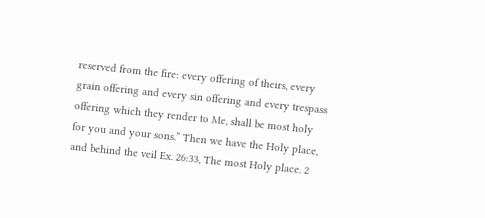reserved from the fire: every offering of theirs, every grain offering and every sin offering and every trespass offering which they render to Me, shall be most holy for you and your sons.” Then we have the Holy place, and behind the veil Ex. 26:33, The most Holy place. 2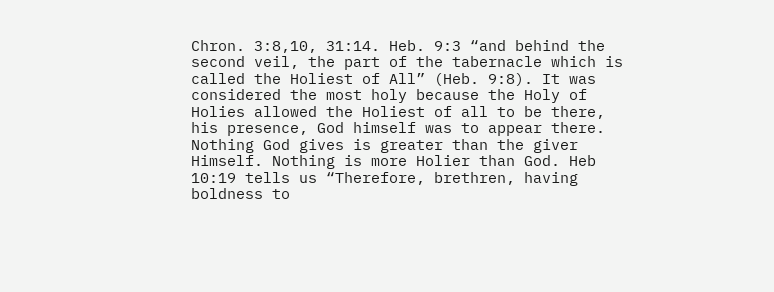Chron. 3:8,10, 31:14. Heb. 9:3 “and behind the second veil, the part of the tabernacle which is called the Holiest of All” (Heb. 9:8). It was considered the most holy because the Holy of Holies allowed the Holiest of all to be there, his presence, God himself was to appear there. Nothing God gives is greater than the giver Himself. Nothing is more Holier than God. Heb 10:19 tells us “Therefore, brethren, having boldness to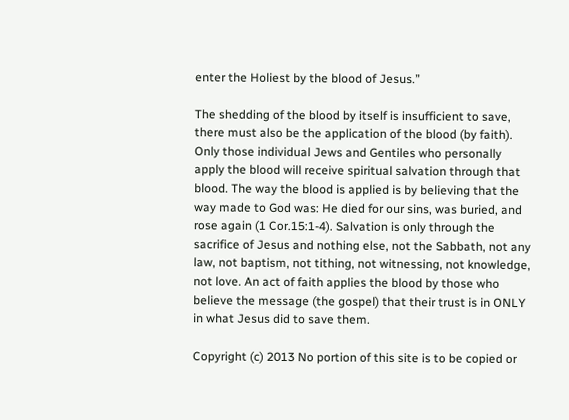enter the Holiest by the blood of Jesus.”

The shedding of the blood by itself is insufficient to save, there must also be the application of the blood (by faith). Only those individual Jews and Gentiles who personally apply the blood will receive spiritual salvation through that blood. The way the blood is applied is by believing that the way made to God was: He died for our sins, was buried, and rose again (1 Cor.15:1-4). Salvation is only through the sacrifice of Jesus and nothing else, not the Sabbath, not any law, not baptism, not tithing, not witnessing, not knowledge, not love. An act of faith applies the blood by those who believe the message (the gospel) that their trust is in ONLY in what Jesus did to save them.

Copyright (c) 2013 No portion of this site is to be copied or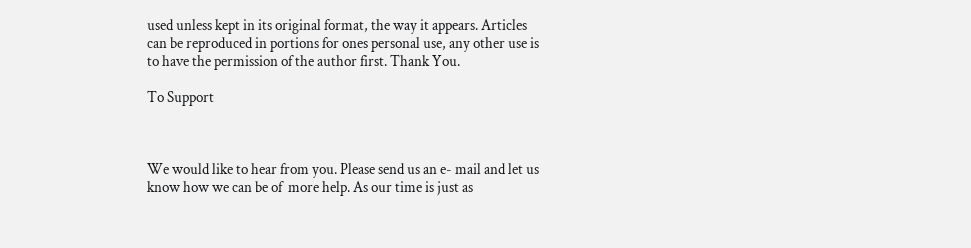used unless kept in its original format, the way it appears. Articles can be reproduced in portions for ones personal use, any other use is to have the permission of the author first. Thank You.

To Support



We would like to hear from you. Please send us an e- mail and let us know how we can be of  more help. As our time is just as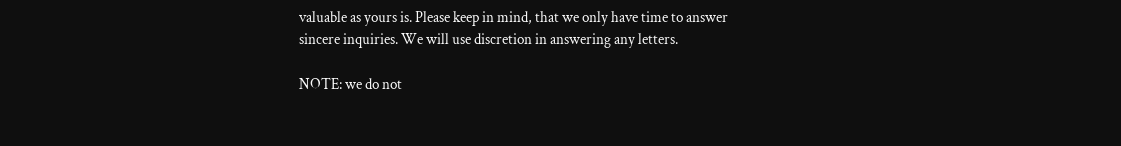valuable as yours is. Please keep in mind, that we only have time to answer sincere inquiries. We will use discretion in answering any letters.

NOTE: we do not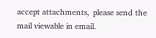accept attachments,  please send the mail viewable in email.